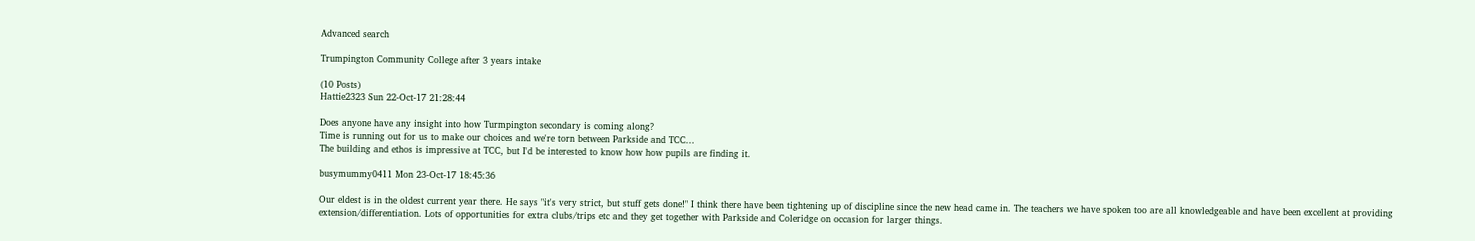Advanced search

Trumpington Community College after 3 years intake

(10 Posts)
Hattie2323 Sun 22-Oct-17 21:28:44

Does anyone have any insight into how Turmpington secondary is coming along?
Time is running out for us to make our choices and we're torn between Parkside and TCC...
The building and ethos is impressive at TCC, but I'd be interested to know how how pupils are finding it.

busymummy0411 Mon 23-Oct-17 18:45:36

Our eldest is in the oldest current year there. He says "it's very strict, but stuff gets done!" I think there have been tightening up of discipline since the new head came in. The teachers we have spoken too are all knowledgeable and have been excellent at providing extension/differentiation. Lots of opportunities for extra clubs/trips etc and they get together with Parkside and Coleridge on occasion for larger things.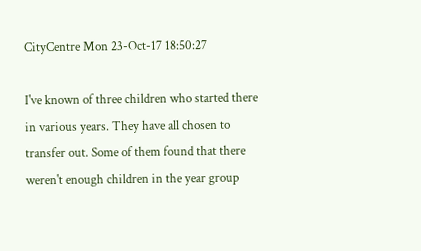CityCentre Mon 23-Oct-17 18:50:27

I've known of three children who started there in various years. They have all chosen to transfer out. Some of them found that there weren't enough children in the year group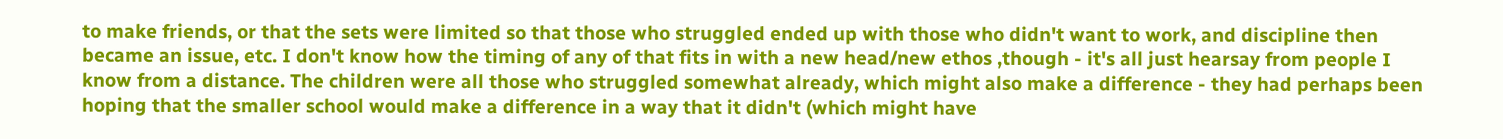to make friends, or that the sets were limited so that those who struggled ended up with those who didn't want to work, and discipline then became an issue, etc. I don't know how the timing of any of that fits in with a new head/new ethos ,though - it's all just hearsay from people I know from a distance. The children were all those who struggled somewhat already, which might also make a difference - they had perhaps been hoping that the smaller school would make a difference in a way that it didn't (which might have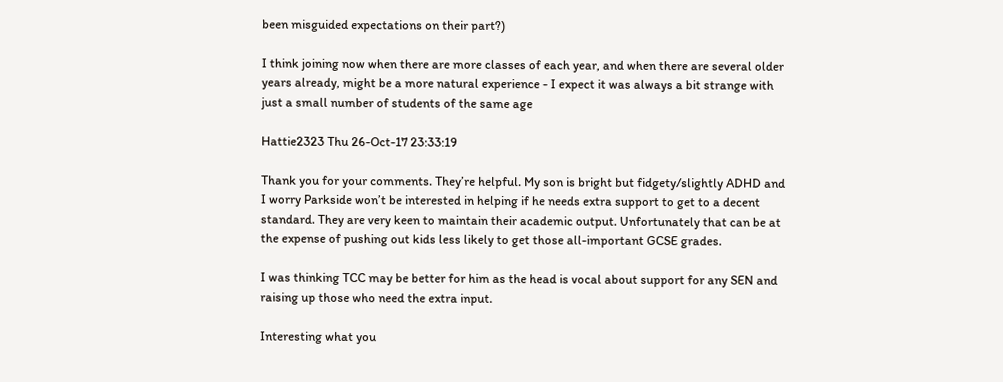been misguided expectations on their part?)

I think joining now when there are more classes of each year, and when there are several older years already, might be a more natural experience - I expect it was always a bit strange with just a small number of students of the same age

Hattie2323 Thu 26-Oct-17 23:33:19

Thank you for your comments. They’re helpful. My son is bright but fidgety/slightly ADHD and I worry Parkside won’t be interested in helping if he needs extra support to get to a decent standard. They are very keen to maintain their academic output. Unfortunately that can be at the expense of pushing out kids less likely to get those all-important GCSE grades.

I was thinking TCC may be better for him as the head is vocal about support for any SEN and raising up those who need the extra input.

Interesting what you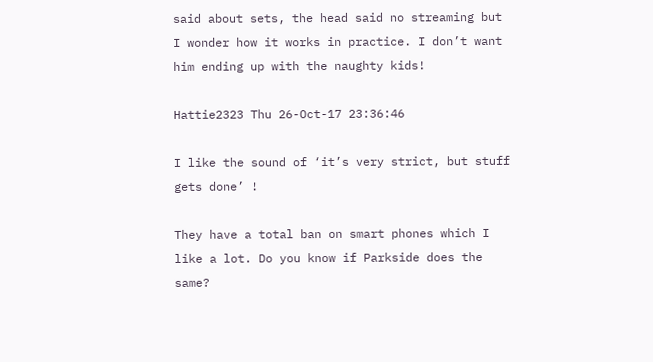said about sets, the head said no streaming but I wonder how it works in practice. I don’t want him ending up with the naughty kids!

Hattie2323 Thu 26-Oct-17 23:36:46

I like the sound of ‘it’s very strict, but stuff gets done’ !

They have a total ban on smart phones which I like a lot. Do you know if Parkside does the same?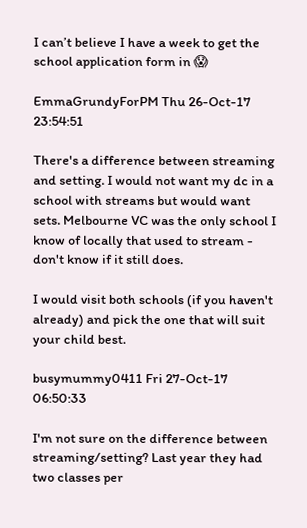I can’t believe I have a week to get the school application form in 😱

EmmaGrundyForPM Thu 26-Oct-17 23:54:51

There's a difference between streaming and setting. I would not want my dc in a school with streams but would want sets. Melbourne VC was the only school I know of locally that used to stream - don't know if it still does.

I would visit both schools (if you haven't already) and pick the one that will suit your child best.

busymummy0411 Fri 27-Oct-17 06:50:33

I'm not sure on the difference between streaming/setting? Last year they had two classes per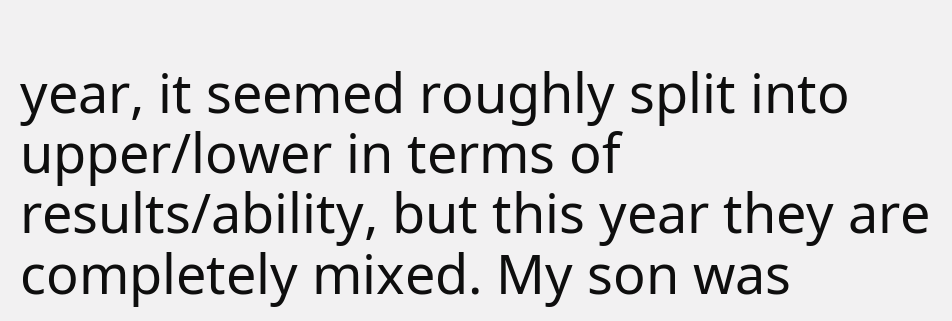year, it seemed roughly split into upper/lower in terms of results/ability, but this year they are completely mixed. My son was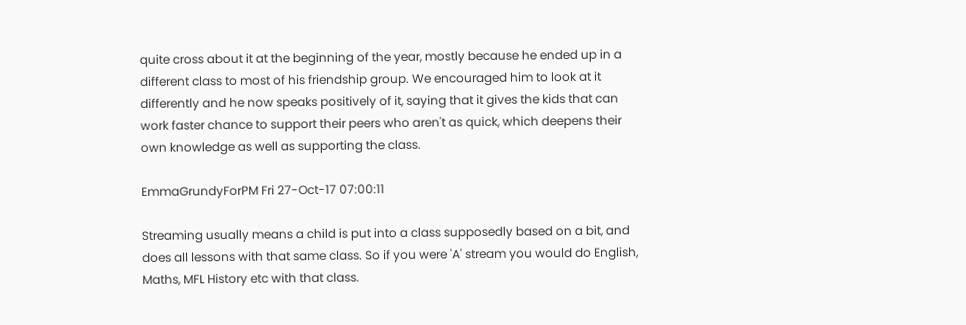quite cross about it at the beginning of the year, mostly because he ended up in a different class to most of his friendship group. We encouraged him to look at it differently and he now speaks positively of it, saying that it gives the kids that can work faster chance to support their peers who aren't as quick, which deepens their own knowledge as well as supporting the class.

EmmaGrundyForPM Fri 27-Oct-17 07:00:11

Streaming usually means a child is put into a class supposedly based on a bit, and does all lessons with that same class. So if you were 'A' stream you would do English, Maths, MFL History etc with that class.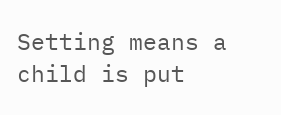Setting means a child is put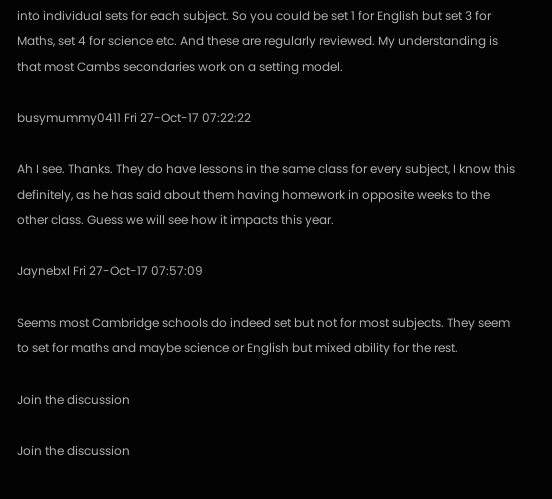into individual sets for each subject. So you could be set 1 for English but set 3 for Maths, set 4 for science etc. And these are regularly reviewed. My understanding is that most Cambs secondaries work on a setting model.

busymummy0411 Fri 27-Oct-17 07:22:22

Ah I see. Thanks. They do have lessons in the same class for every subject, I know this definitely, as he has said about them having homework in opposite weeks to the other class. Guess we will see how it impacts this year.

Jaynebxl Fri 27-Oct-17 07:57:09

Seems most Cambridge schools do indeed set but not for most subjects. They seem to set for maths and maybe science or English but mixed ability for the rest.

Join the discussion

Join the discussion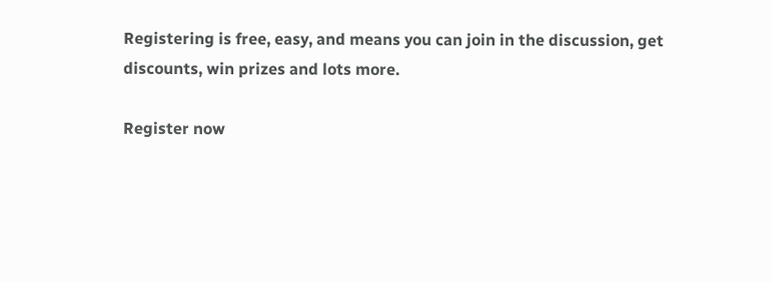Registering is free, easy, and means you can join in the discussion, get discounts, win prizes and lots more.

Register now